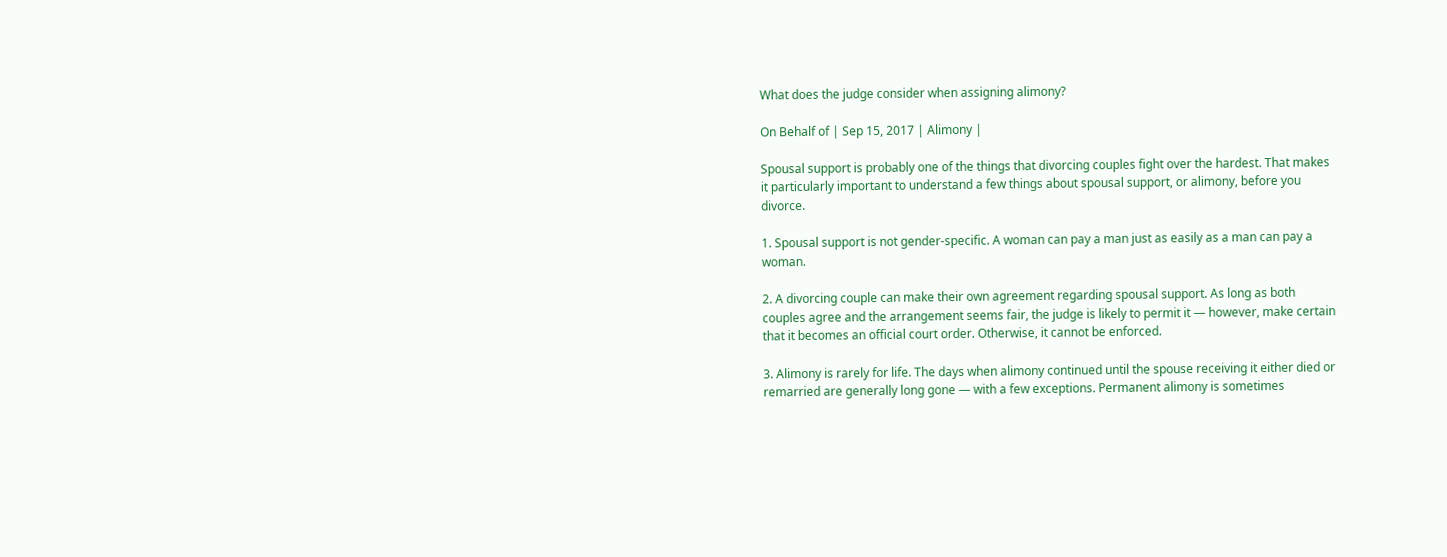What does the judge consider when assigning alimony?

On Behalf of | Sep 15, 2017 | Alimony |

Spousal support is probably one of the things that divorcing couples fight over the hardest. That makes it particularly important to understand a few things about spousal support, or alimony, before you divorce.

1. Spousal support is not gender-specific. A woman can pay a man just as easily as a man can pay a woman.

2. A divorcing couple can make their own agreement regarding spousal support. As long as both couples agree and the arrangement seems fair, the judge is likely to permit it — however, make certain that it becomes an official court order. Otherwise, it cannot be enforced.

3. Alimony is rarely for life. The days when alimony continued until the spouse receiving it either died or remarried are generally long gone — with a few exceptions. Permanent alimony is sometimes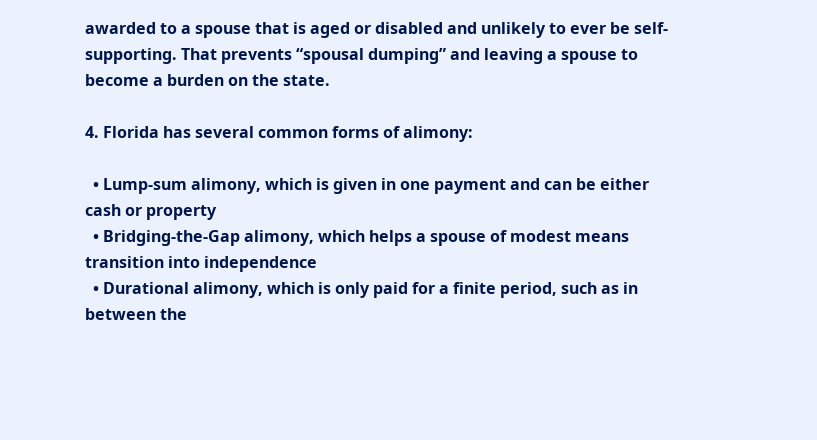awarded to a spouse that is aged or disabled and unlikely to ever be self-supporting. That prevents “spousal dumping” and leaving a spouse to become a burden on the state.

4. Florida has several common forms of alimony:

  • Lump-sum alimony, which is given in one payment and can be either cash or property
  • Bridging-the-Gap alimony, which helps a spouse of modest means transition into independence
  • Durational alimony, which is only paid for a finite period, such as in between the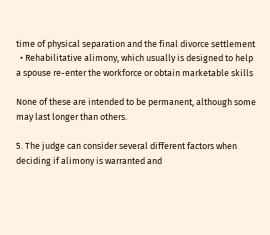time of physical separation and the final divorce settlement
  • Rehabilitative alimony, which usually is designed to help a spouse re-enter the workforce or obtain marketable skills

None of these are intended to be permanent, although some may last longer than others.

5. The judge can consider several different factors when deciding if alimony is warranted and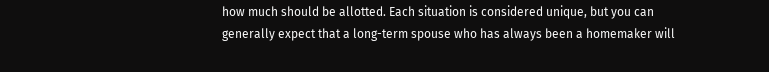how much should be allotted. Each situation is considered unique, but you can generally expect that a long-term spouse who has always been a homemaker will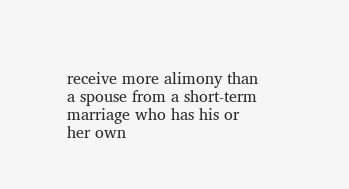receive more alimony than a spouse from a short-term marriage who has his or her own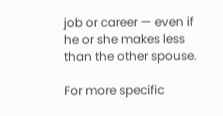job or career — even if he or she makes less than the other spouse.

For more specific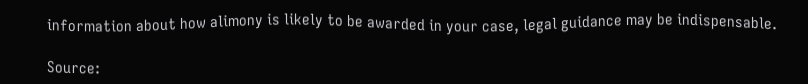information about how alimony is likely to be awarded in your case, legal guidance may be indispensable.

Source: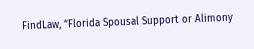FindLaw, “Florida Spousal Support or Alimony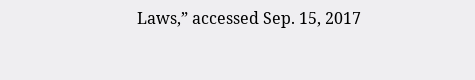Laws,” accessed Sep. 15, 2017